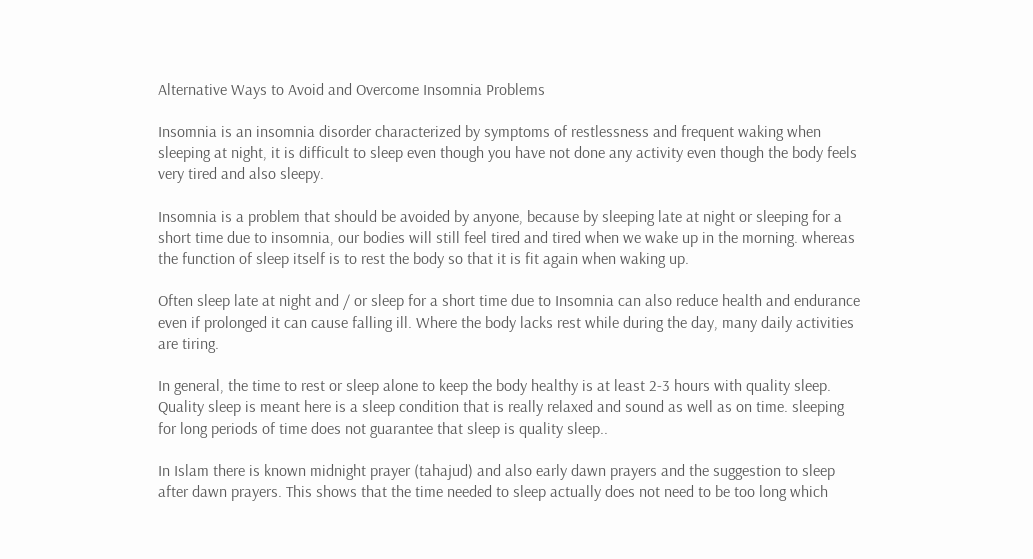Alternative Ways to Avoid and Overcome Insomnia Problems

Insomnia is an insomnia disorder characterized by symptoms of restlessness and frequent waking when sleeping at night, it is difficult to sleep even though you have not done any activity even though the body feels very tired and also sleepy.

Insomnia is a problem that should be avoided by anyone, because by sleeping late at night or sleeping for a short time due to insomnia, our bodies will still feel tired and tired when we wake up in the morning. whereas the function of sleep itself is to rest the body so that it is fit again when waking up.

Often sleep late at night and / or sleep for a short time due to Insomnia can also reduce health and endurance even if prolonged it can cause falling ill. Where the body lacks rest while during the day, many daily activities are tiring.

In general, the time to rest or sleep alone to keep the body healthy is at least 2-3 hours with quality sleep. Quality sleep is meant here is a sleep condition that is really relaxed and sound as well as on time. sleeping for long periods of time does not guarantee that sleep is quality sleep..

In Islam there is known midnight prayer (tahajud) and also early dawn prayers and the suggestion to sleep after dawn prayers. This shows that the time needed to sleep actually does not need to be too long which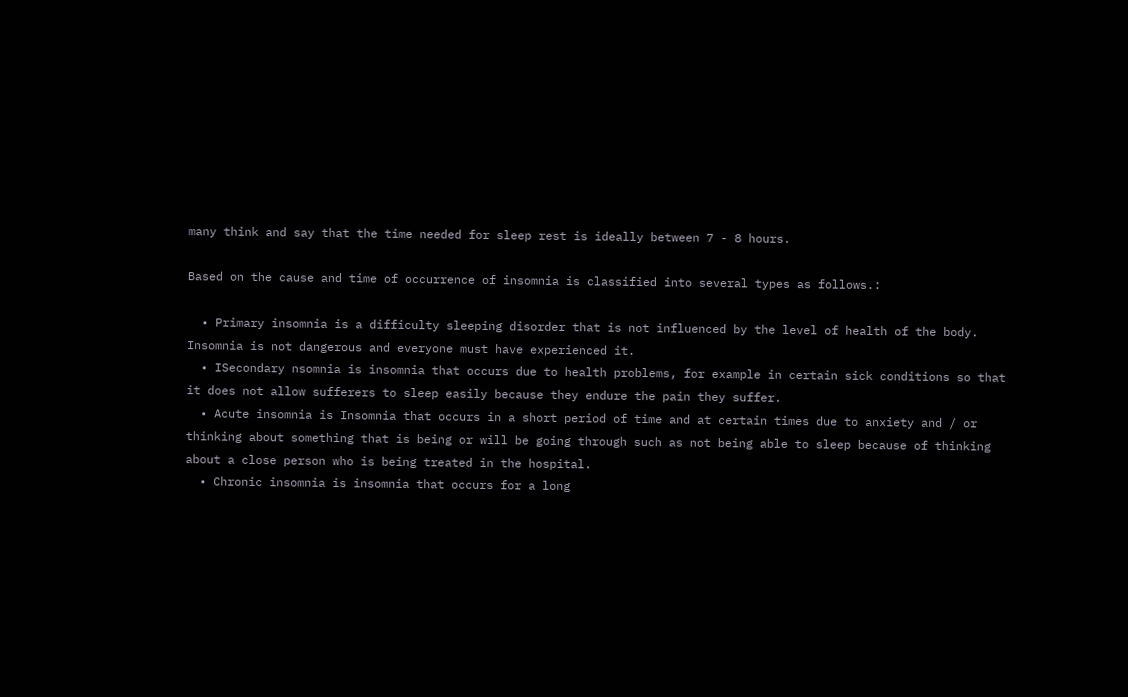many think and say that the time needed for sleep rest is ideally between 7 - 8 hours.

Based on the cause and time of occurrence of insomnia is classified into several types as follows.:

  • Primary insomnia is a difficulty sleeping disorder that is not influenced by the level of health of the body. Insomnia is not dangerous and everyone must have experienced it.
  • ISecondary nsomnia is insomnia that occurs due to health problems, for example in certain sick conditions so that it does not allow sufferers to sleep easily because they endure the pain they suffer.
  • Acute insomnia is Insomnia that occurs in a short period of time and at certain times due to anxiety and / or thinking about something that is being or will be going through such as not being able to sleep because of thinking about a close person who is being treated in the hospital.
  • Chronic insomnia is insomnia that occurs for a long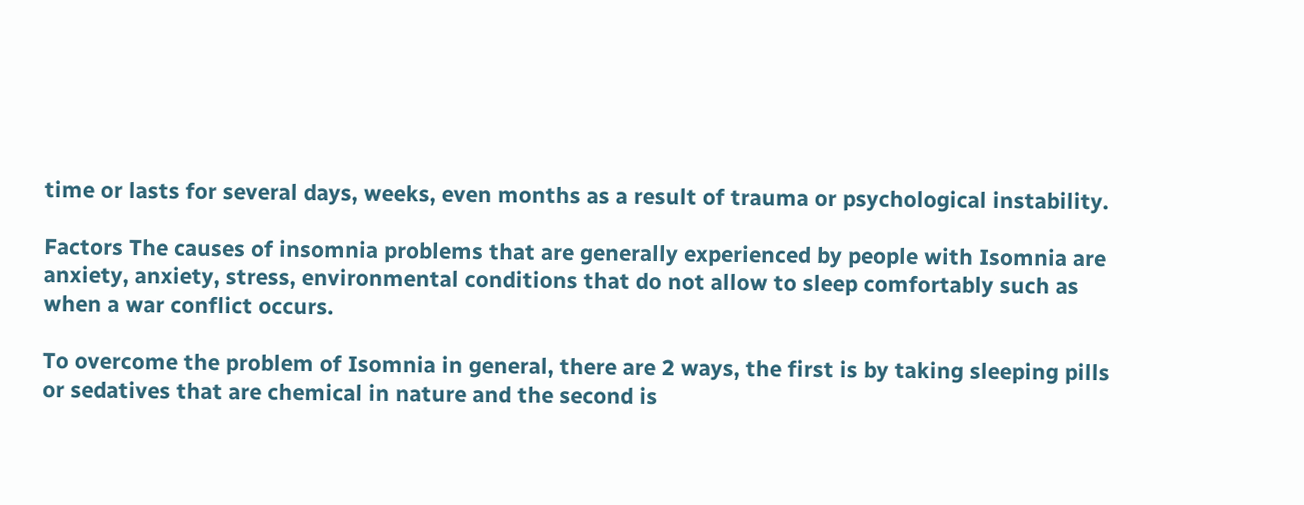time or lasts for several days, weeks, even months as a result of trauma or psychological instability.

Factors The causes of insomnia problems that are generally experienced by people with Isomnia are anxiety, anxiety, stress, environmental conditions that do not allow to sleep comfortably such as when a war conflict occurs.

To overcome the problem of Isomnia in general, there are 2 ways, the first is by taking sleeping pills or sedatives that are chemical in nature and the second is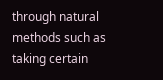through natural methods such as taking certain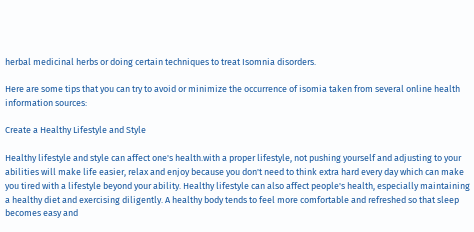herbal medicinal herbs or doing certain techniques to treat Isomnia disorders.

Here are some tips that you can try to avoid or minimize the occurrence of isomia taken from several online health information sources:

Create a Healthy Lifestyle and Style

Healthy lifestyle and style can affect one's health.with a proper lifestyle, not pushing yourself and adjusting to your abilities will make life easier, relax and enjoy because you don't need to think extra hard every day which can make you tired with a lifestyle beyond your ability. Healthy lifestyle can also affect people's health, especially maintaining a healthy diet and exercising diligently. A healthy body tends to feel more comfortable and refreshed so that sleep becomes easy and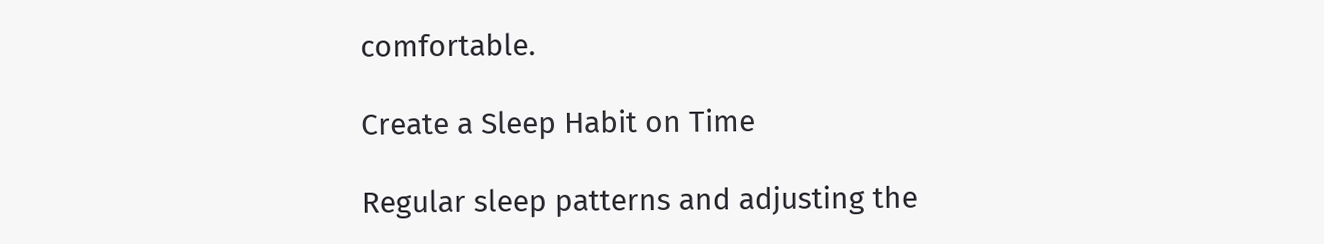comfortable.

Create a Sleep Habit on Time

Regular sleep patterns and adjusting the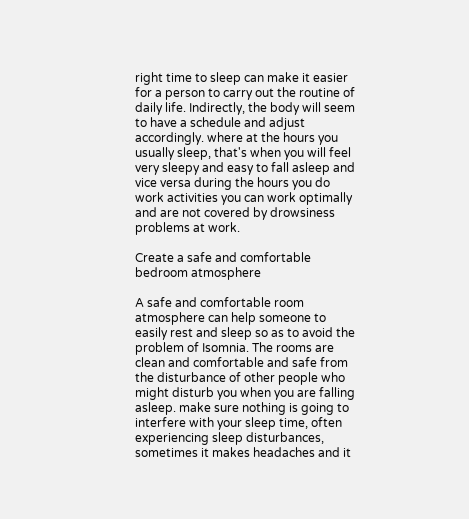right time to sleep can make it easier for a person to carry out the routine of daily life. Indirectly, the body will seem to have a schedule and adjust accordingly. where at the hours you usually sleep, that's when you will feel very sleepy and easy to fall asleep and vice versa during the hours you do work activities you can work optimally and are not covered by drowsiness problems at work.

Create a safe and comfortable bedroom atmosphere

A safe and comfortable room atmosphere can help someone to easily rest and sleep so as to avoid the problem of Isomnia. The rooms are clean and comfortable and safe from the disturbance of other people who might disturb you when you are falling asleep. make sure nothing is going to interfere with your sleep time, often experiencing sleep disturbances, sometimes it makes headaches and it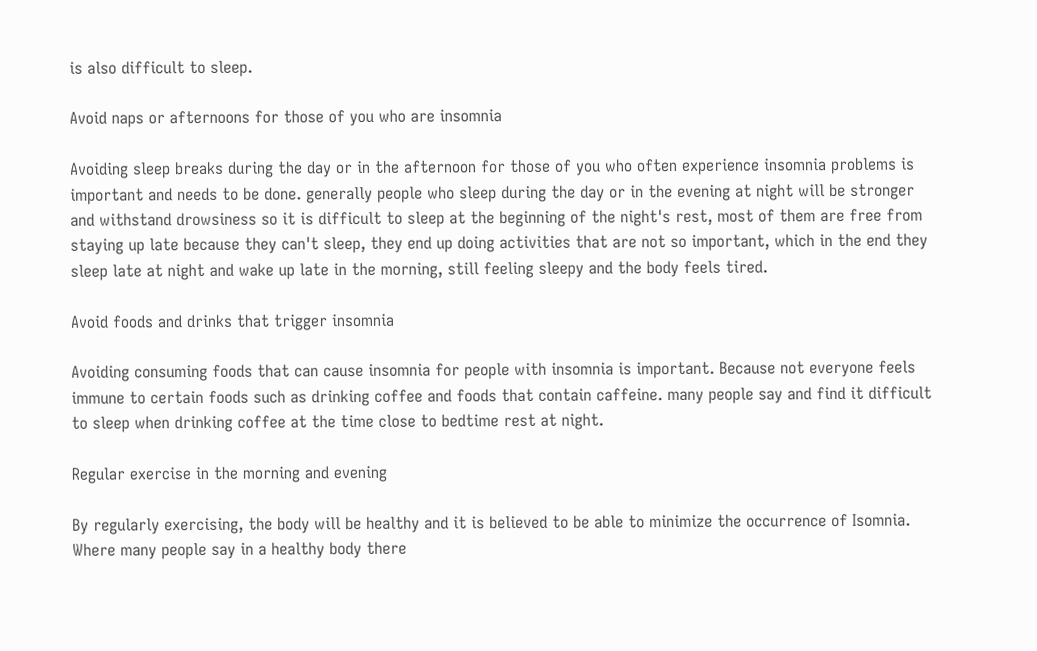is also difficult to sleep.

Avoid naps or afternoons for those of you who are insomnia

Avoiding sleep breaks during the day or in the afternoon for those of you who often experience insomnia problems is important and needs to be done. generally people who sleep during the day or in the evening at night will be stronger and withstand drowsiness so it is difficult to sleep at the beginning of the night's rest, most of them are free from staying up late because they can't sleep, they end up doing activities that are not so important, which in the end they sleep late at night and wake up late in the morning, still feeling sleepy and the body feels tired.

Avoid foods and drinks that trigger insomnia

Avoiding consuming foods that can cause insomnia for people with insomnia is important. Because not everyone feels immune to certain foods such as drinking coffee and foods that contain caffeine. many people say and find it difficult to sleep when drinking coffee at the time close to bedtime rest at night.

Regular exercise in the morning and evening

By regularly exercising, the body will be healthy and it is believed to be able to minimize the occurrence of Isomnia. Where many people say in a healthy body there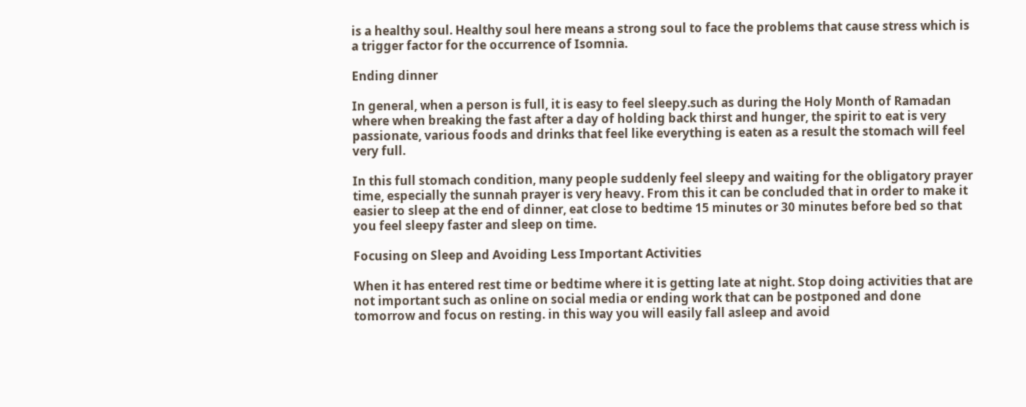is a healthy soul. Healthy soul here means a strong soul to face the problems that cause stress which is a trigger factor for the occurrence of Isomnia.

Ending dinner

In general, when a person is full, it is easy to feel sleepy.such as during the Holy Month of Ramadan where when breaking the fast after a day of holding back thirst and hunger, the spirit to eat is very passionate, various foods and drinks that feel like everything is eaten as a result the stomach will feel very full.

In this full stomach condition, many people suddenly feel sleepy and waiting for the obligatory prayer time, especially the sunnah prayer is very heavy. From this it can be concluded that in order to make it easier to sleep at the end of dinner, eat close to bedtime 15 minutes or 30 minutes before bed so that you feel sleepy faster and sleep on time.

Focusing on Sleep and Avoiding Less Important Activities

When it has entered rest time or bedtime where it is getting late at night. Stop doing activities that are not important such as online on social media or ending work that can be postponed and done tomorrow and focus on resting. in this way you will easily fall asleep and avoid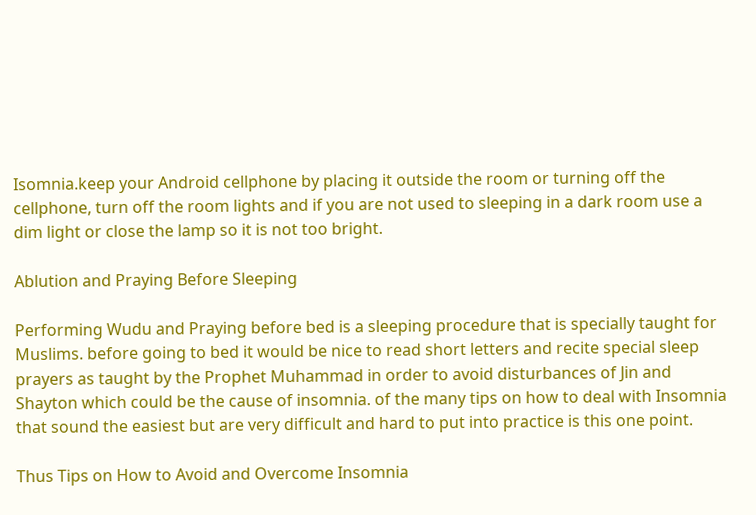Isomnia.keep your Android cellphone by placing it outside the room or turning off the cellphone, turn off the room lights and if you are not used to sleeping in a dark room use a dim light or close the lamp so it is not too bright.

Ablution and Praying Before Sleeping

Performing Wudu and Praying before bed is a sleeping procedure that is specially taught for Muslims. before going to bed it would be nice to read short letters and recite special sleep prayers as taught by the Prophet Muhammad in order to avoid disturbances of Jin and Shayton which could be the cause of insomnia. of the many tips on how to deal with Insomnia that sound the easiest but are very difficult and hard to put into practice is this one point.

Thus Tips on How to Avoid and Overcome Insomnia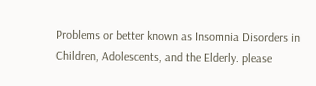Problems or better known as Insomnia Disorders in Children, Adolescents, and the Elderly. please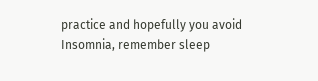practice and hopefully you avoid Insomnia, remember sleep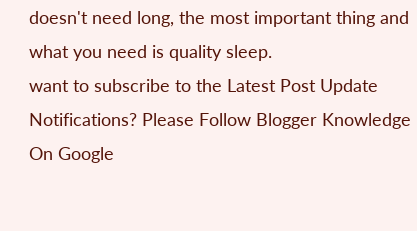doesn't need long, the most important thing and what you need is quality sleep.
want to subscribe to the Latest Post Update Notifications? Please Follow Blogger Knowledge On Google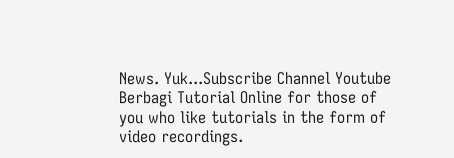News. Yuk...Subscribe Channel Youtube Berbagi Tutorial Online for those of you who like tutorials in the form of video recordings.